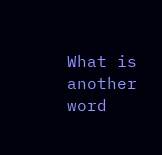What is another word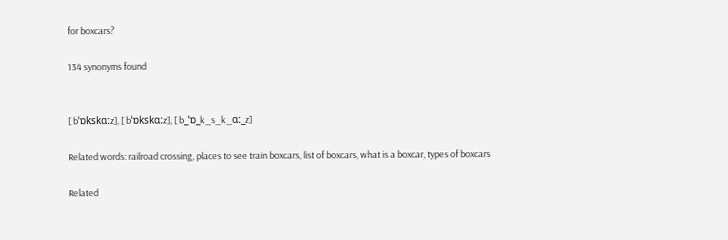for boxcars?

134 synonyms found


[ bˈɒkskɑːz], [ bˈɒkskɑːz], [ b_ˈɒ_k_s_k_ɑː_z]

Related words: railroad crossing, places to see train boxcars, list of boxcars, what is a boxcar, types of boxcars

Related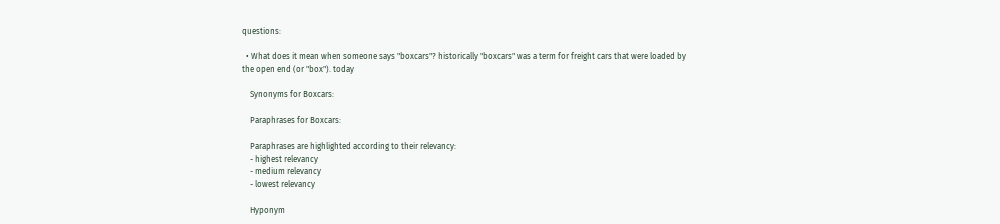questions:

  • What does it mean when someone says "boxcars"? historically "boxcars" was a term for freight cars that were loaded by the open end (or "box"). today

    Synonyms for Boxcars:

    Paraphrases for Boxcars:

    Paraphrases are highlighted according to their relevancy:
    - highest relevancy
    - medium relevancy
    - lowest relevancy

    Hyponym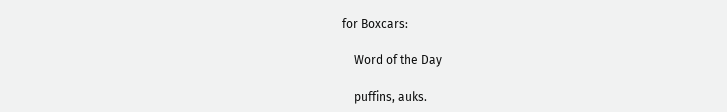for Boxcars:

    Word of the Day

    puffins, auks.